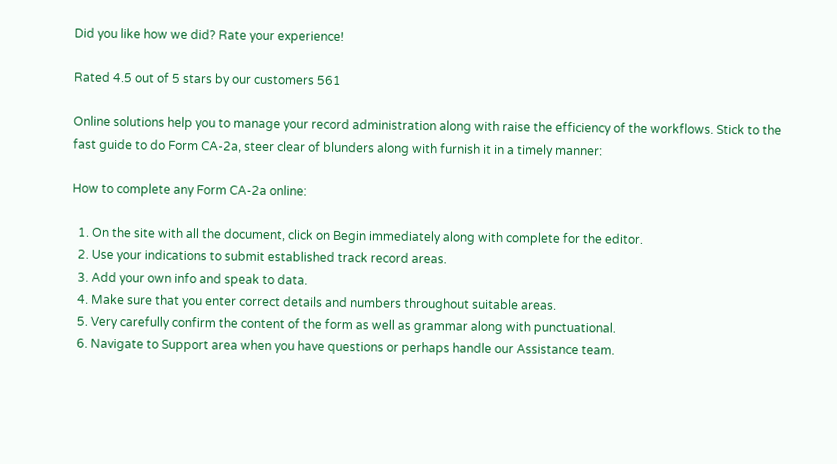Did you like how we did? Rate your experience!

Rated 4.5 out of 5 stars by our customers 561

Online solutions help you to manage your record administration along with raise the efficiency of the workflows. Stick to the fast guide to do Form CA-2a, steer clear of blunders along with furnish it in a timely manner:

How to complete any Form CA-2a online:

  1. On the site with all the document, click on Begin immediately along with complete for the editor.
  2. Use your indications to submit established track record areas.
  3. Add your own info and speak to data.
  4. Make sure that you enter correct details and numbers throughout suitable areas.
  5. Very carefully confirm the content of the form as well as grammar along with punctuational.
  6. Navigate to Support area when you have questions or perhaps handle our Assistance team.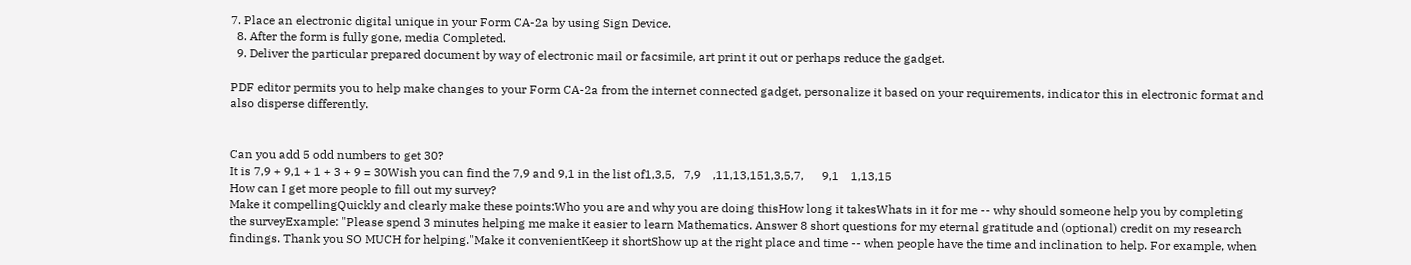7. Place an electronic digital unique in your Form CA-2a by using Sign Device.
  8. After the form is fully gone, media Completed.
  9. Deliver the particular prepared document by way of electronic mail or facsimile, art print it out or perhaps reduce the gadget.

PDF editor permits you to help make changes to your Form CA-2a from the internet connected gadget, personalize it based on your requirements, indicator this in electronic format and also disperse differently.


Can you add 5 odd numbers to get 30?
It is 7,9 + 9,1 + 1 + 3 + 9 = 30Wish you can find the 7,9 and 9,1 in the list of1,3,5,   7,9    ,11,13,151,3,5,7,      9,1    1,13,15
How can I get more people to fill out my survey?
Make it compellingQuickly and clearly make these points:Who you are and why you are doing thisHow long it takesWhats in it for me -- why should someone help you by completing the surveyExample: "Please spend 3 minutes helping me make it easier to learn Mathematics. Answer 8 short questions for my eternal gratitude and (optional) credit on my research findings. Thank you SO MUCH for helping."Make it convenientKeep it shortShow up at the right place and time -- when people have the time and inclination to help. For example, when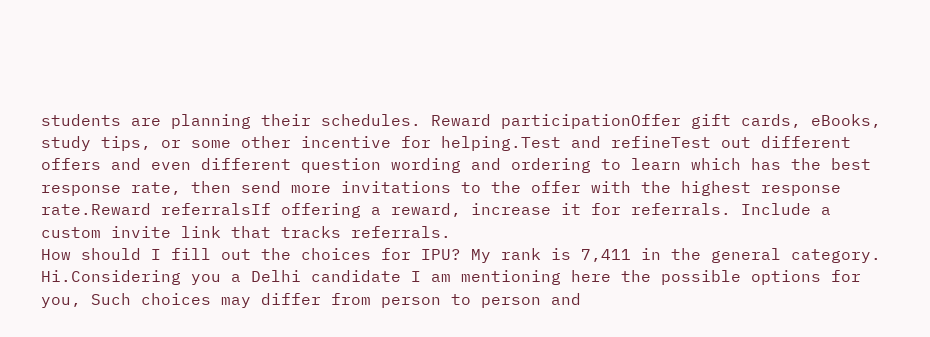students are planning their schedules. Reward participationOffer gift cards, eBooks, study tips, or some other incentive for helping.Test and refineTest out different offers and even different question wording and ordering to learn which has the best response rate, then send more invitations to the offer with the highest response rate.Reward referralsIf offering a reward, increase it for referrals. Include a custom invite link that tracks referrals.
How should I fill out the choices for IPU? My rank is 7,411 in the general category.
Hi.Considering you a Delhi candidate I am mentioning here the possible options for you, Such choices may differ from person to person and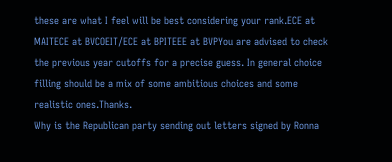these are what I feel will be best considering your rank.ECE at MAITECE at BVCOEIT/ECE at BPITEEE at BVPYou are advised to check the previous year cutoffs for a precise guess. In general choice filling should be a mix of some ambitious choices and some realistic ones.Thanks.
Why is the Republican party sending out letters signed by Ronna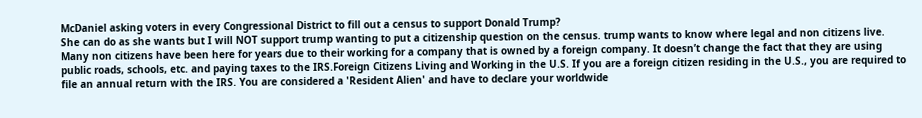McDaniel asking voters in every Congressional District to fill out a census to support Donald Trump?
She can do as she wants but I will NOT support trump wanting to put a citizenship question on the census. trump wants to know where legal and non citizens live. Many non citizens have been here for years due to their working for a company that is owned by a foreign company. It doesn’t change the fact that they are using public roads, schools, etc. and paying taxes to the IRS.Foreign Citizens Living and Working in the U.S. If you are a foreign citizen residing in the U.S., you are required to file an annual return with the IRS. You are considered a 'Resident Alien' and have to declare your worldwide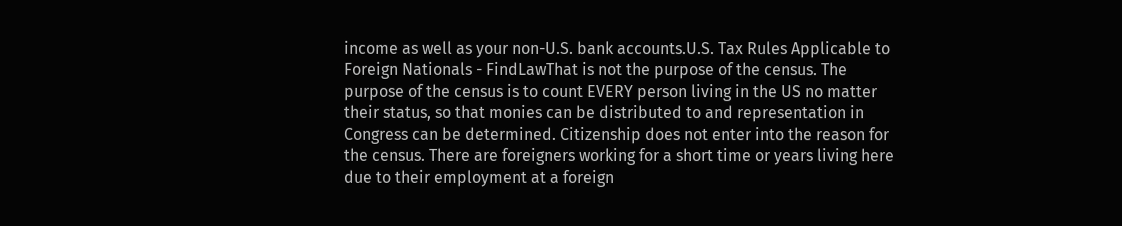income as well as your non-U.S. bank accounts.U.S. Tax Rules Applicable to Foreign Nationals - FindLawThat is not the purpose of the census. The purpose of the census is to count EVERY person living in the US no matter their status, so that monies can be distributed to and representation in Congress can be determined. Citizenship does not enter into the reason for the census. There are foreigners working for a short time or years living here due to their employment at a foreign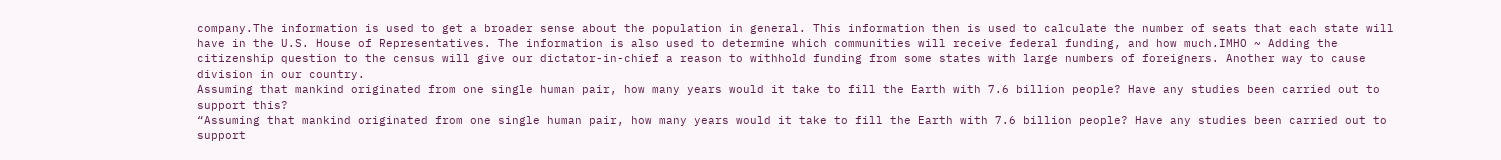company.The information is used to get a broader sense about the population in general. This information then is used to calculate the number of seats that each state will have in the U.S. House of Representatives. The information is also used to determine which communities will receive federal funding, and how much.IMHO ~ Adding the citizenship question to the census will give our dictator-in-chief a reason to withhold funding from some states with large numbers of foreigners. Another way to cause division in our country.
Assuming that mankind originated from one single human pair, how many years would it take to fill the Earth with 7.6 billion people? Have any studies been carried out to support this?
“Assuming that mankind originated from one single human pair, how many years would it take to fill the Earth with 7.6 billion people? Have any studies been carried out to support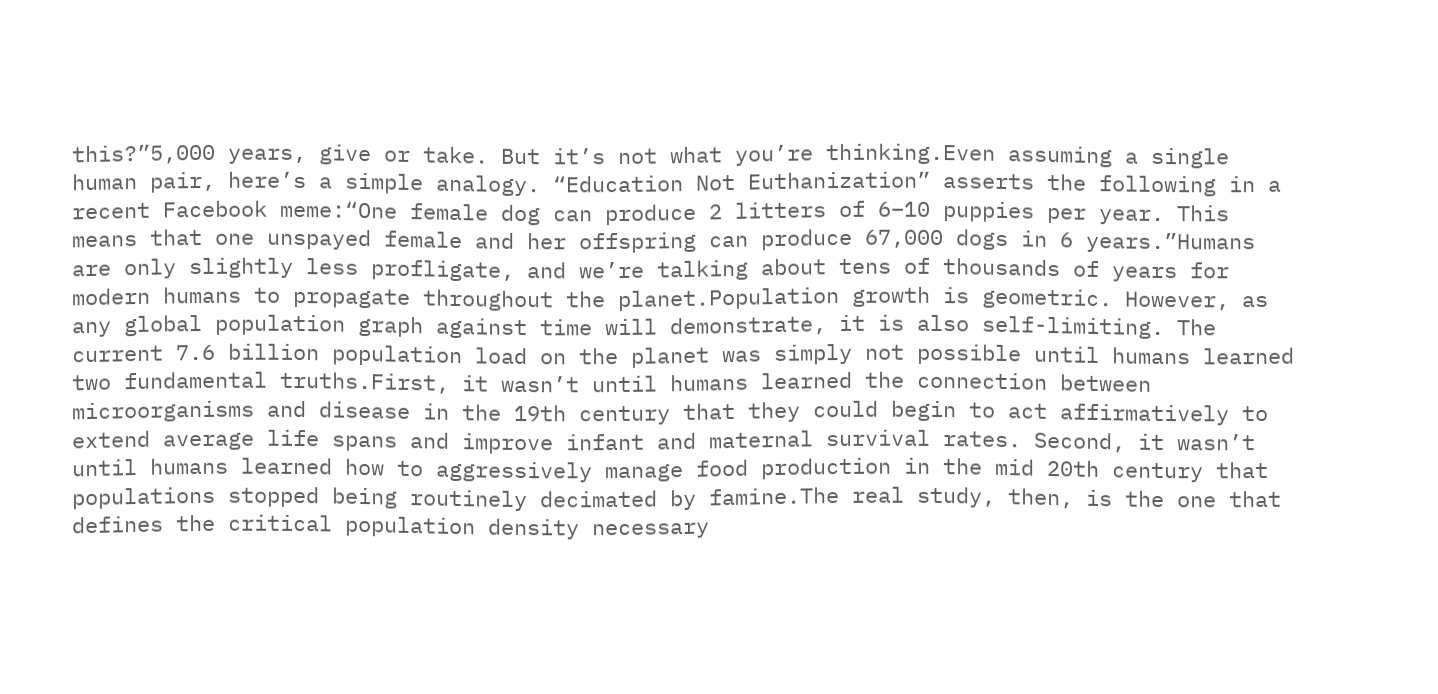this?”5,000 years, give or take. But it’s not what you’re thinking.Even assuming a single human pair, here’s a simple analogy. “Education Not Euthanization” asserts the following in a recent Facebook meme:“One female dog can produce 2 litters of 6–10 puppies per year. This means that one unspayed female and her offspring can produce 67,000 dogs in 6 years.”Humans are only slightly less profligate, and we’re talking about tens of thousands of years for modern humans to propagate throughout the planet.Population growth is geometric. However, as any global population graph against time will demonstrate, it is also self-limiting. The current 7.6 billion population load on the planet was simply not possible until humans learned two fundamental truths.First, it wasn’t until humans learned the connection between microorganisms and disease in the 19th century that they could begin to act affirmatively to extend average life spans and improve infant and maternal survival rates. Second, it wasn’t until humans learned how to aggressively manage food production in the mid 20th century that populations stopped being routinely decimated by famine.The real study, then, is the one that defines the critical population density necessary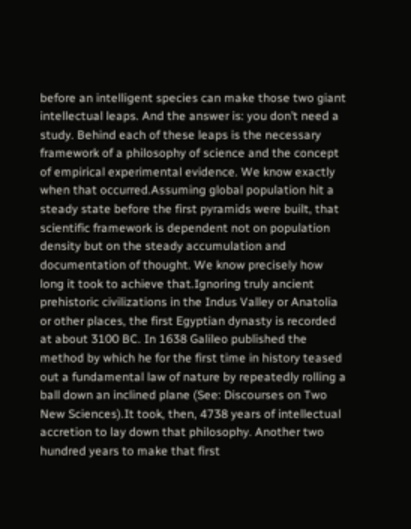before an intelligent species can make those two giant intellectual leaps. And the answer is: you don’t need a study. Behind each of these leaps is the necessary framework of a philosophy of science and the concept of empirical experimental evidence. We know exactly when that occurred.Assuming global population hit a steady state before the first pyramids were built, that scientific framework is dependent not on population density but on the steady accumulation and documentation of thought. We know precisely how long it took to achieve that.Ignoring truly ancient prehistoric civilizations in the Indus Valley or Anatolia or other places, the first Egyptian dynasty is recorded at about 3100 BC. In 1638 Galileo published the method by which he for the first time in history teased out a fundamental law of nature by repeatedly rolling a ball down an inclined plane (See: Discourses on Two New Sciences).It took, then, 4738 years of intellectual accretion to lay down that philosophy. Another two hundred years to make that first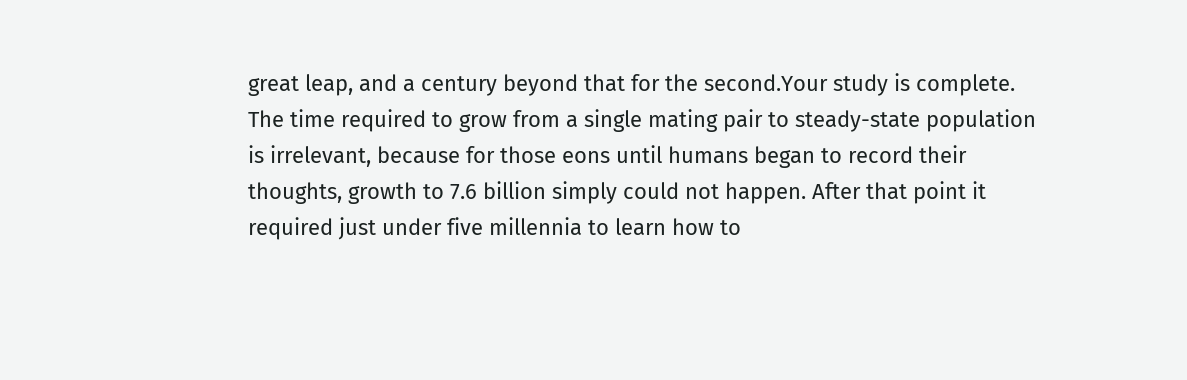great leap, and a century beyond that for the second.Your study is complete. The time required to grow from a single mating pair to steady-state population is irrelevant, because for those eons until humans began to record their thoughts, growth to 7.6 billion simply could not happen. After that point it required just under five millennia to learn how to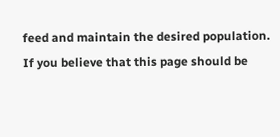feed and maintain the desired population.
If you believe that this page should be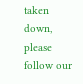taken down, please follow our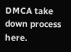DMCA take down process here.